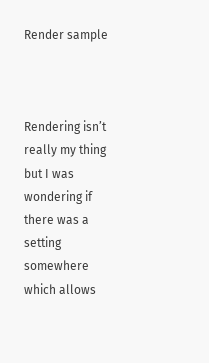Render sample



Rendering isn’t really my thing but I was wondering if there was a setting somewhere which allows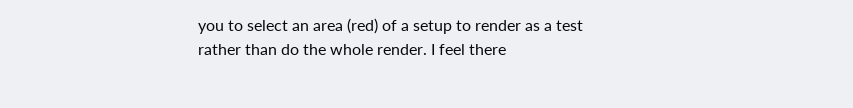you to select an area (red) of a setup to render as a test rather than do the whole render. I feel there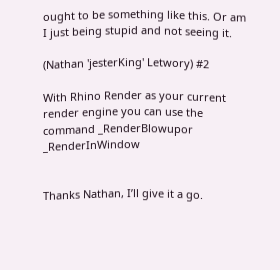ought to be something like this. Or am I just being stupid and not seeing it.

(Nathan 'jesterKing' Letwory) #2

With Rhino Render as your current render engine you can use the command _RenderBlowupor _RenderInWindow


Thanks Nathan, I’ll give it a go.